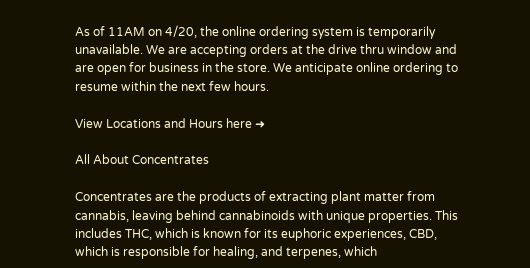As of 11AM on 4/20, the online ordering system is temporarily unavailable. We are accepting orders at the drive thru window and are open for business in the store. We anticipate online ordering to resume within the next few hours.

View Locations and Hours here ➜

All About Concentrates

Concentrates are the products of extracting plant matter from cannabis, leaving behind cannabinoids with unique properties. This includes THC, which is known for its euphoric experiences, CBD, which is responsible for healing, and terpenes, which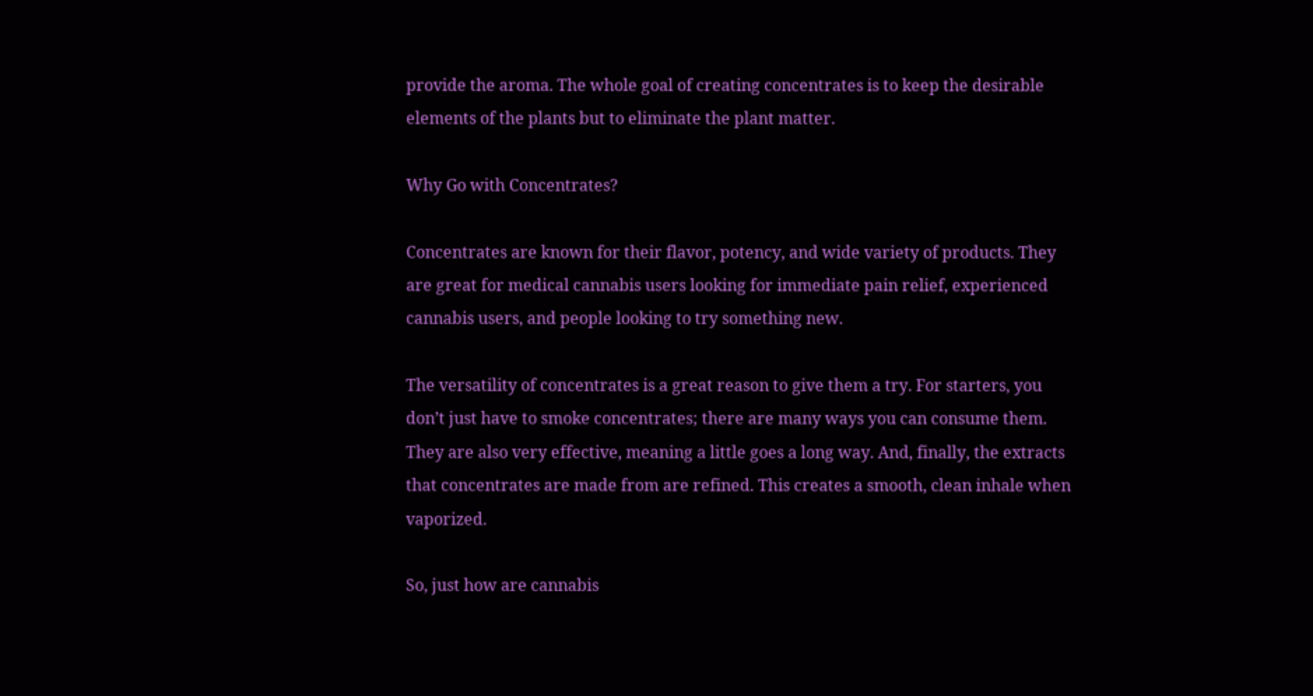provide the aroma. The whole goal of creating concentrates is to keep the desirable elements of the plants but to eliminate the plant matter.

Why Go with Concentrates?

Concentrates are known for their flavor, potency, and wide variety of products. They are great for medical cannabis users looking for immediate pain relief, experienced cannabis users, and people looking to try something new.

The versatility of concentrates is a great reason to give them a try. For starters, you don’t just have to smoke concentrates; there are many ways you can consume them. They are also very effective, meaning a little goes a long way. And, finally, the extracts that concentrates are made from are refined. This creates a smooth, clean inhale when vaporized.

So, just how are cannabis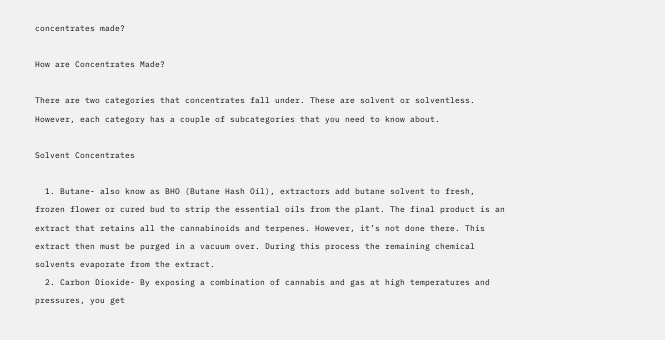concentrates made?

How are Concentrates Made?

There are two categories that concentrates fall under. These are solvent or solventless. However, each category has a couple of subcategories that you need to know about.

Solvent Concentrates

  1. Butane- also know as BHO (Butane Hash Oil), extractors add butane solvent to fresh, frozen flower or cured bud to strip the essential oils from the plant. The final product is an extract that retains all the cannabinoids and terpenes. However, it’s not done there. This extract then must be purged in a vacuum over. During this process the remaining chemical solvents evaporate from the extract.
  2. Carbon Dioxide- By exposing a combination of cannabis and gas at high temperatures and pressures, you get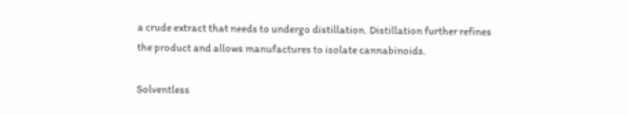a crude extract that needs to undergo distillation. Distillation further refines the product and allows manufactures to isolate cannabinoids.

Solventless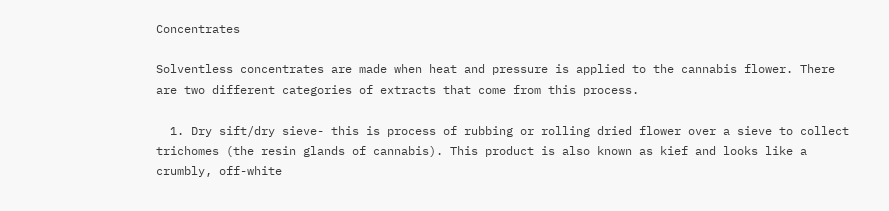Concentrates

Solventless concentrates are made when heat and pressure is applied to the cannabis flower. There are two different categories of extracts that come from this process.

  1. Dry sift/dry sieve- this is process of rubbing or rolling dried flower over a sieve to collect trichomes (the resin glands of cannabis). This product is also known as kief and looks like a crumbly, off-white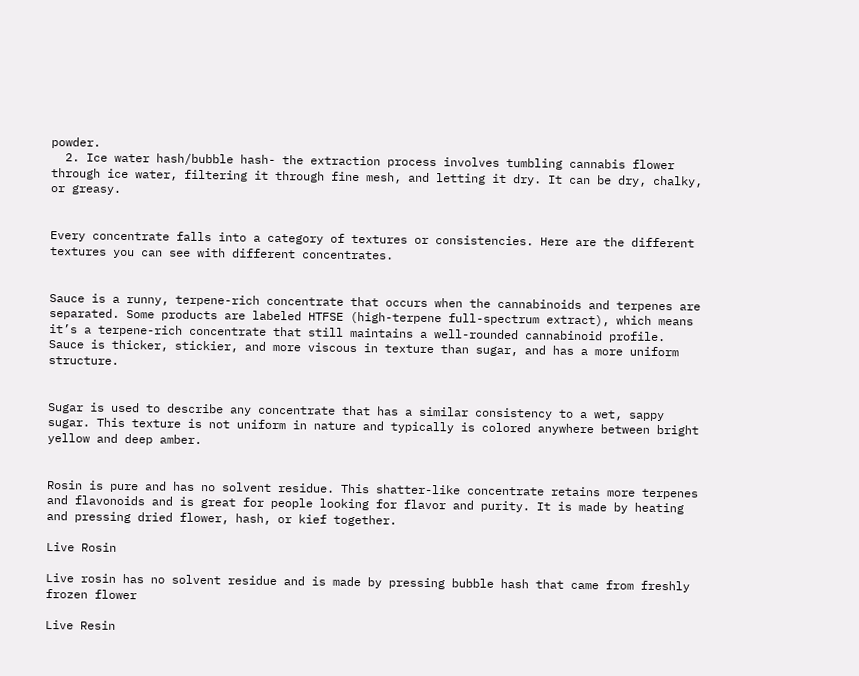powder.
  2. Ice water hash/bubble hash- the extraction process involves tumbling cannabis flower through ice water, filtering it through fine mesh, and letting it dry. It can be dry, chalky, or greasy.


Every concentrate falls into a category of textures or consistencies. Here are the different textures you can see with different concentrates.


Sauce is a runny, terpene-rich concentrate that occurs when the cannabinoids and terpenes are separated. Some products are labeled HTFSE (high-terpene full-spectrum extract), which means it’s a terpene-rich concentrate that still maintains a well-rounded cannabinoid profile. Sauce is thicker, stickier, and more viscous in texture than sugar, and has a more uniform structure.


Sugar is used to describe any concentrate that has a similar consistency to a wet, sappy sugar. This texture is not uniform in nature and typically is colored anywhere between bright yellow and deep amber.


Rosin is pure and has no solvent residue. This shatter-like concentrate retains more terpenes and flavonoids and is great for people looking for flavor and purity. It is made by heating and pressing dried flower, hash, or kief together.

Live Rosin

Live rosin has no solvent residue and is made by pressing bubble hash that came from freshly frozen flower

Live Resin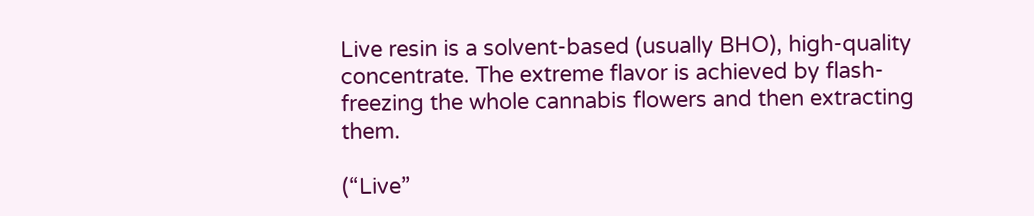Live resin is a solvent-based (usually BHO), high-quality concentrate. The extreme flavor is achieved by flash-freezing the whole cannabis flowers and then extracting them.

(“Live”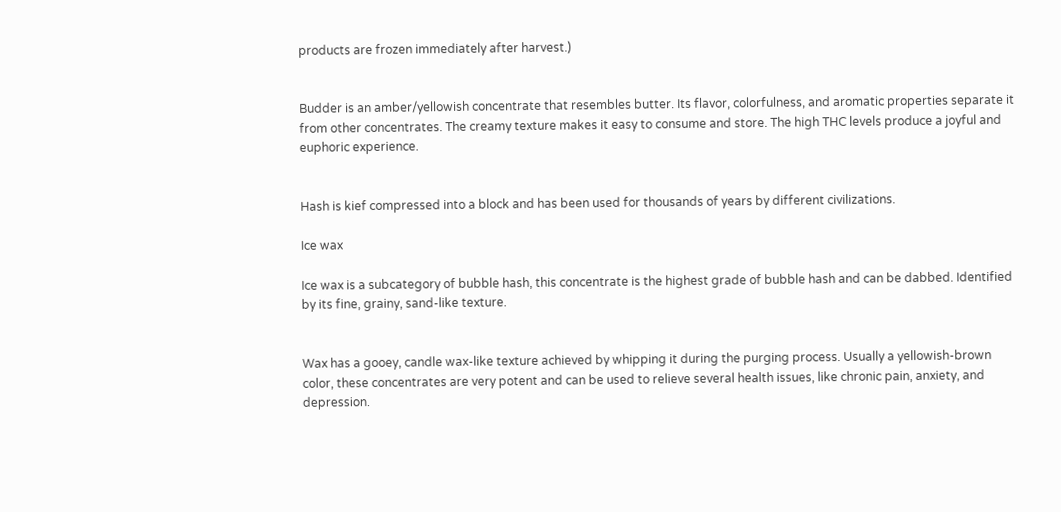products are frozen immediately after harvest.)


Budder is an amber/yellowish concentrate that resembles butter. Its flavor, colorfulness, and aromatic properties separate it from other concentrates. The creamy texture makes it easy to consume and store. The high THC levels produce a joyful and euphoric experience.


Hash is kief compressed into a block and has been used for thousands of years by different civilizations.

Ice wax

Ice wax is a subcategory of bubble hash, this concentrate is the highest grade of bubble hash and can be dabbed. Identified by its fine, grainy, sand-like texture.


Wax has a gooey, candle wax-like texture achieved by whipping it during the purging process. Usually a yellowish-brown color, these concentrates are very potent and can be used to relieve several health issues, like chronic pain, anxiety, and depression.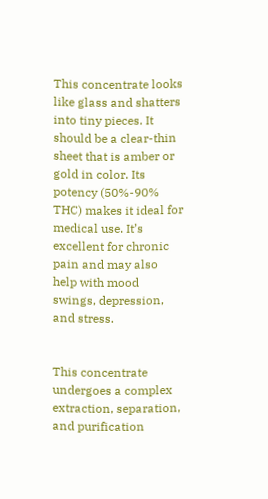This concentrate looks like glass and shatters into tiny pieces. It should be a clear-thin sheet that is amber or gold in color. Its potency (50%-90% THC) makes it ideal for medical use. It’s excellent for chronic pain and may also help with mood swings, depression, and stress.


This concentrate undergoes a complex extraction, separation, and purification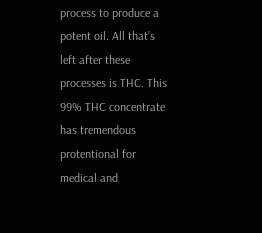process to produce a potent oil. All that’s left after these processes is THC. This 99% THC concentrate has tremendous protentional for medical and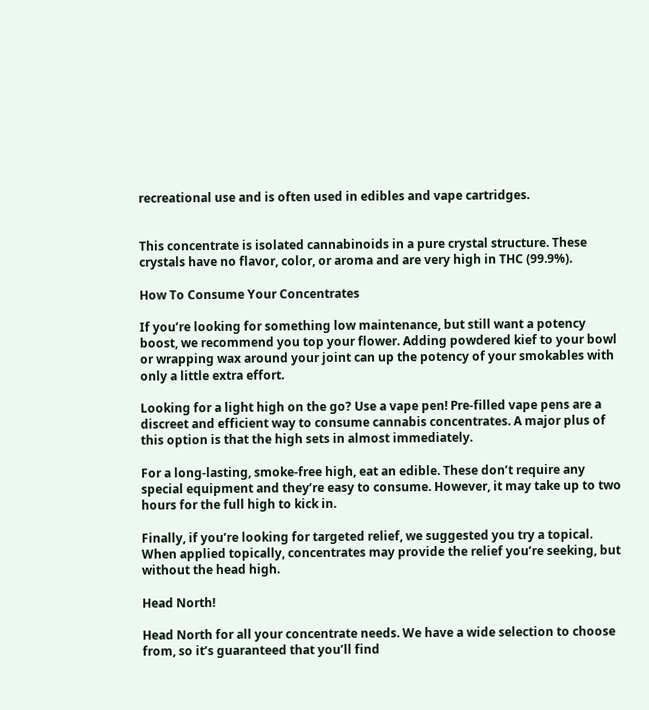recreational use and is often used in edibles and vape cartridges.


This concentrate is isolated cannabinoids in a pure crystal structure. These crystals have no flavor, color, or aroma and are very high in THC (99.9%).

How To Consume Your Concentrates

If you’re looking for something low maintenance, but still want a potency boost, we recommend you top your flower. Adding powdered kief to your bowl or wrapping wax around your joint can up the potency of your smokables with only a little extra effort.

Looking for a light high on the go? Use a vape pen! Pre-filled vape pens are a discreet and efficient way to consume cannabis concentrates. A major plus of this option is that the high sets in almost immediately.

For a long-lasting, smoke-free high, eat an edible. These don’t require any special equipment and they’re easy to consume. However, it may take up to two hours for the full high to kick in.

Finally, if you’re looking for targeted relief, we suggested you try a topical. When applied topically, concentrates may provide the relief you’re seeking, but without the head high.

Head North!

Head North for all your concentrate needs. We have a wide selection to choose from, so it’s guaranteed that you’ll find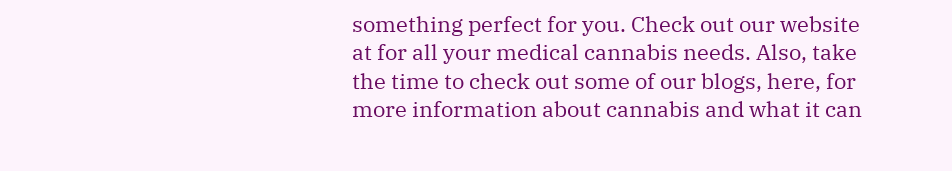something perfect for you. Check out our website at for all your medical cannabis needs. Also, take the time to check out some of our blogs, here, for more information about cannabis and what it can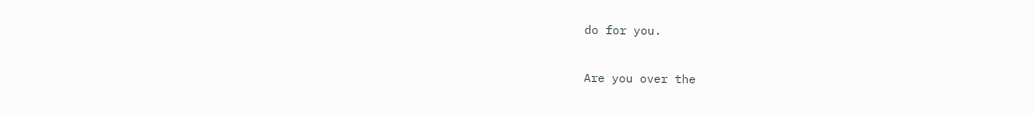do for you.

Are you over the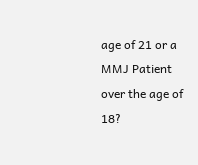age of 21 or a
MMJ Patient over the age of 18?